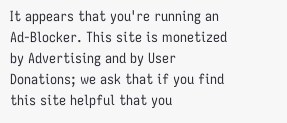It appears that you're running an Ad-Blocker. This site is monetized by Advertising and by User Donations; we ask that if you find this site helpful that you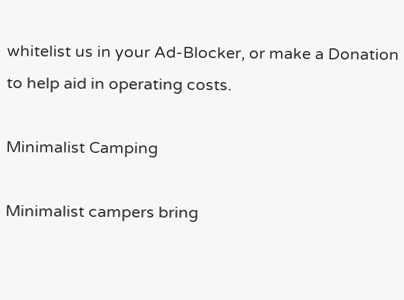whitelist us in your Ad-Blocker, or make a Donation to help aid in operating costs.

Minimalist Camping

Minimalist campers bring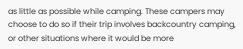as little as possible while camping. These campers may choose to do so if their trip involves backcountry camping, or other situations where it would be more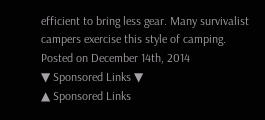efficient to bring less gear. Many survivalist campers exercise this style of camping.
Posted on December 14th, 2014
▼ Sponsored Links ▼
▲ Sponsored Links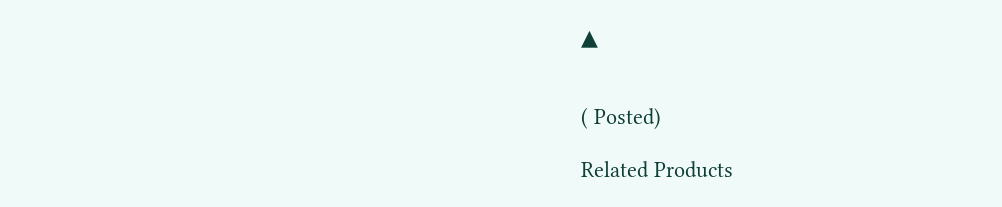▲


( Posted)

Related Products